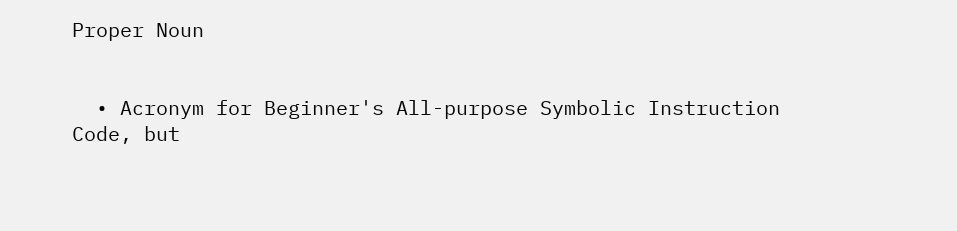Proper Noun


  • Acronym for Beginner's All-purpose Symbolic Instruction Code, but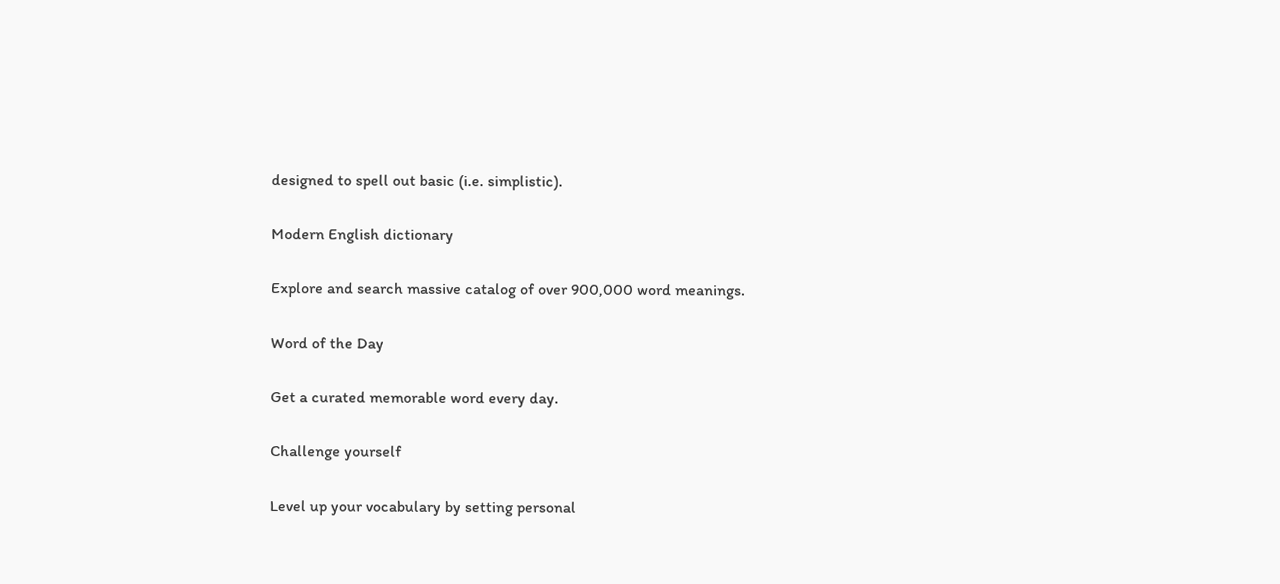designed to spell out basic (i.e. simplistic).

Modern English dictionary

Explore and search massive catalog of over 900,000 word meanings.

Word of the Day

Get a curated memorable word every day.

Challenge yourself

Level up your vocabulary by setting personal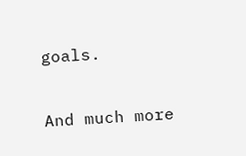goals.

And much more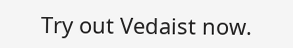Try out Vedaist now.